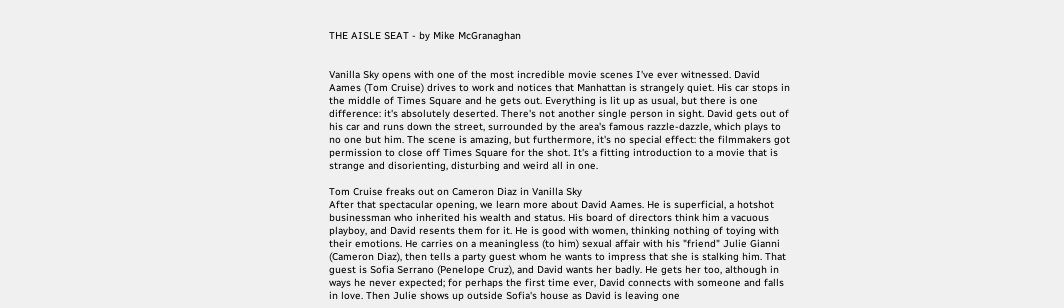THE AISLE SEAT - by Mike McGranaghan


Vanilla Sky opens with one of the most incredible movie scenes I've ever witnessed. David Aames (Tom Cruise) drives to work and notices that Manhattan is strangely quiet. His car stops in the middle of Times Square and he gets out. Everything is lit up as usual, but there is one difference: it's absolutely deserted. There's not another single person in sight. David gets out of his car and runs down the street, surrounded by the area's famous razzle-dazzle, which plays to no one but him. The scene is amazing, but furthermore, it's no special effect: the filmmakers got permission to close off Times Square for the shot. It's a fitting introduction to a movie that is strange and disorienting, disturbing and weird all in one.

Tom Cruise freaks out on Cameron Diaz in Vanilla Sky
After that spectacular opening, we learn more about David Aames. He is superficial, a hotshot businessman who inherited his wealth and status. His board of directors think him a vacuous playboy, and David resents them for it. He is good with women, thinking nothing of toying with their emotions. He carries on a meaningless (to him) sexual affair with his "friend" Julie Gianni (Cameron Diaz), then tells a party guest whom he wants to impress that she is stalking him. That guest is Sofia Serrano (Penelope Cruz), and David wants her badly. He gets her too, although in ways he never expected; for perhaps the first time ever, David connects with someone and falls in love. Then Julie shows up outside Sofia's house as David is leaving one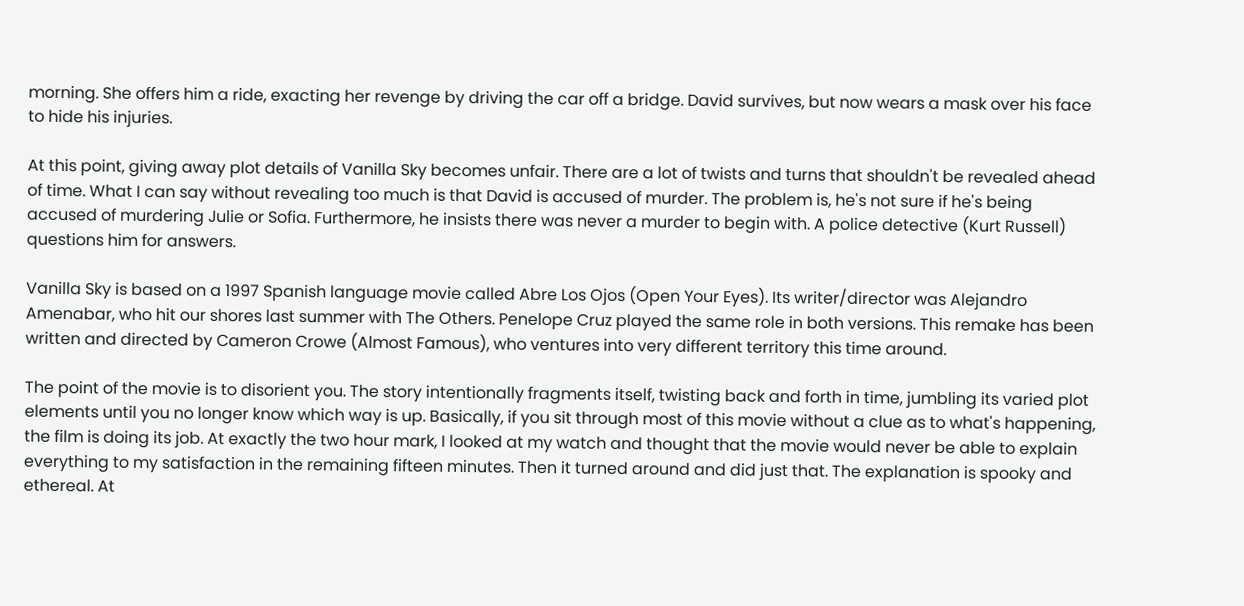morning. She offers him a ride, exacting her revenge by driving the car off a bridge. David survives, but now wears a mask over his face to hide his injuries.

At this point, giving away plot details of Vanilla Sky becomes unfair. There are a lot of twists and turns that shouldn't be revealed ahead of time. What I can say without revealing too much is that David is accused of murder. The problem is, he's not sure if he's being accused of murdering Julie or Sofia. Furthermore, he insists there was never a murder to begin with. A police detective (Kurt Russell) questions him for answers.

Vanilla Sky is based on a 1997 Spanish language movie called Abre Los Ojos (Open Your Eyes). Its writer/director was Alejandro Amenabar, who hit our shores last summer with The Others. Penelope Cruz played the same role in both versions. This remake has been written and directed by Cameron Crowe (Almost Famous), who ventures into very different territory this time around.

The point of the movie is to disorient you. The story intentionally fragments itself, twisting back and forth in time, jumbling its varied plot elements until you no longer know which way is up. Basically, if you sit through most of this movie without a clue as to what's happening, the film is doing its job. At exactly the two hour mark, I looked at my watch and thought that the movie would never be able to explain everything to my satisfaction in the remaining fifteen minutes. Then it turned around and did just that. The explanation is spooky and ethereal. At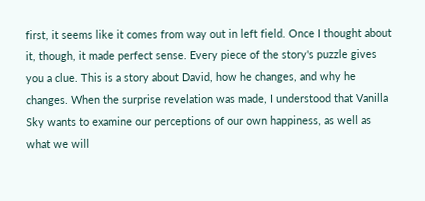first, it seems like it comes from way out in left field. Once I thought about it, though, it made perfect sense. Every piece of the story's puzzle gives you a clue. This is a story about David, how he changes, and why he changes. When the surprise revelation was made, I understood that Vanilla Sky wants to examine our perceptions of our own happiness, as well as what we will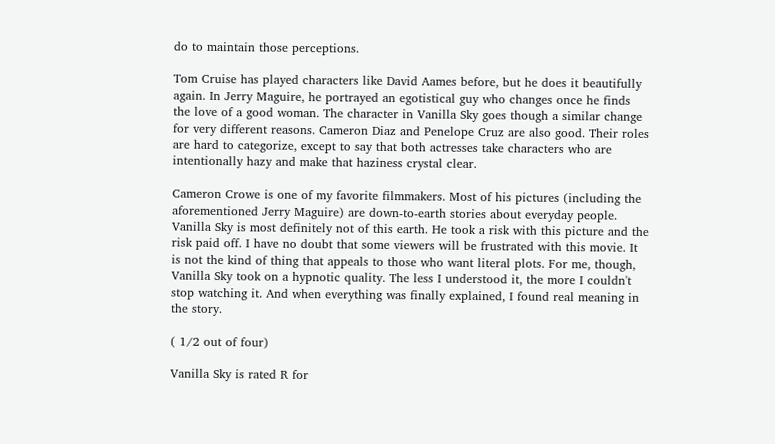do to maintain those perceptions.

Tom Cruise has played characters like David Aames before, but he does it beautifully again. In Jerry Maguire, he portrayed an egotistical guy who changes once he finds the love of a good woman. The character in Vanilla Sky goes though a similar change for very different reasons. Cameron Diaz and Penelope Cruz are also good. Their roles are hard to categorize, except to say that both actresses take characters who are intentionally hazy and make that haziness crystal clear.

Cameron Crowe is one of my favorite filmmakers. Most of his pictures (including the aforementioned Jerry Maguire) are down-to-earth stories about everyday people. Vanilla Sky is most definitely not of this earth. He took a risk with this picture and the risk paid off. I have no doubt that some viewers will be frustrated with this movie. It is not the kind of thing that appeals to those who want literal plots. For me, though, Vanilla Sky took on a hypnotic quality. The less I understood it, the more I couldn't stop watching it. And when everything was finally explained, I found real meaning in the story.

( 1/2 out of four)

Vanilla Sky is rated R for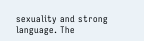sexuality and strong language. The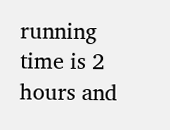running time is 2 hours and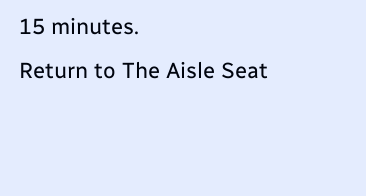15 minutes.
Return to The Aisle Seat